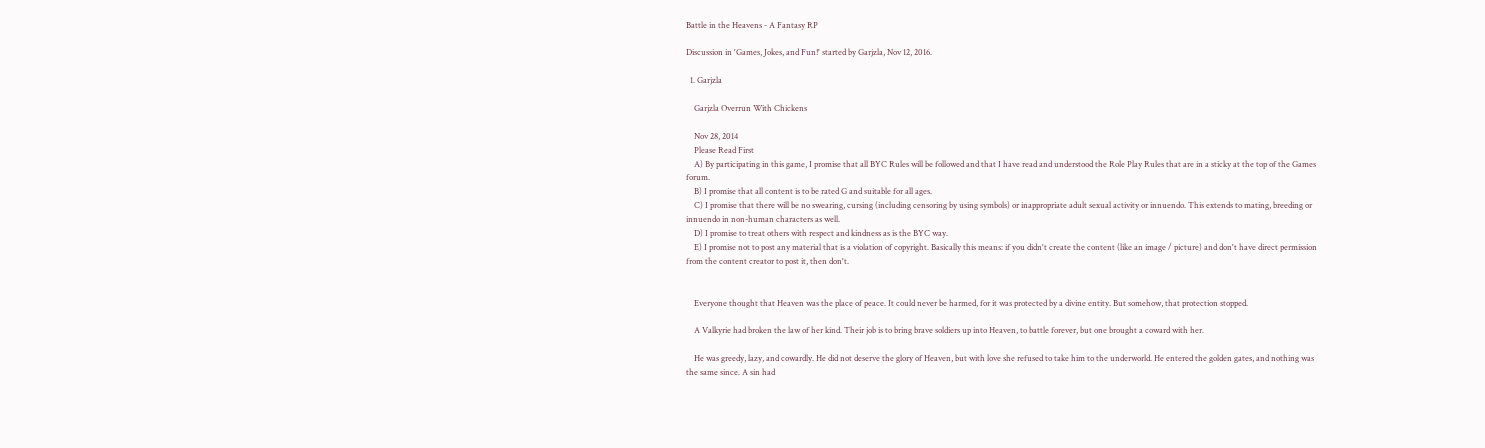Battle in the Heavens - A Fantasy RP

Discussion in 'Games, Jokes, and Fun!' started by Garjzla, Nov 12, 2016.

  1. Garjzla

    Garjzla Overrun With Chickens

    Nov 28, 2014
    Please Read First
    A) By participating in this game, I promise that all BYC Rules will be followed and that I have read and understood the Role Play Rules that are in a sticky at the top of the Games forum.
    B) I promise that all content is to be rated G and suitable for all ages.
    C) I promise that there will be no swearing, cursing (including censoring by using symbols) or inappropriate adult sexual activity or innuendo. This extends to mating, breeding or innuendo in non-human characters as well.
    D) I promise to treat others with respect and kindness as is the BYC way.
    E) I promise not to post any material that is a violation of copyright. Basically this means: if you didn't create the content (like an image / picture) and don't have direct permission from the content creator to post it, then don't.


    Everyone thought that Heaven was the place of peace. It could never be harmed, for it was protected by a divine entity. But somehow, that protection stopped.

    A Valkyrie had broken the law of her kind. Their job is to bring brave soldiers up into Heaven, to battle forever, but one brought a coward with her.

    He was greedy, lazy, and cowardly. He did not deserve the glory of Heaven, but with love she refused to take him to the underworld. He entered the golden gates, and nothing was the same since. A sin had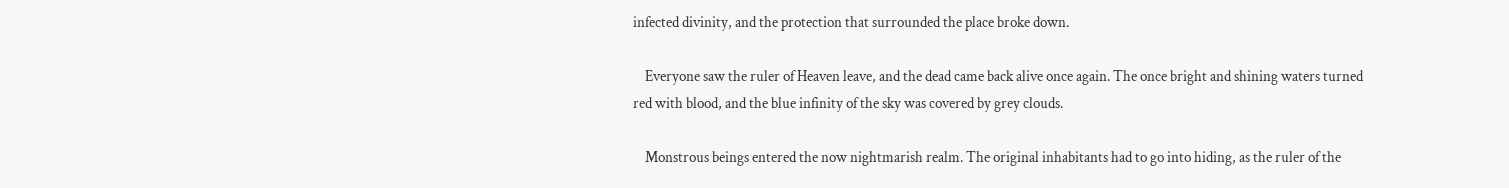infected divinity, and the protection that surrounded the place broke down.

    Everyone saw the ruler of Heaven leave, and the dead came back alive once again. The once bright and shining waters turned red with blood, and the blue infinity of the sky was covered by grey clouds.

    Monstrous beings entered the now nightmarish realm. The original inhabitants had to go into hiding, as the ruler of the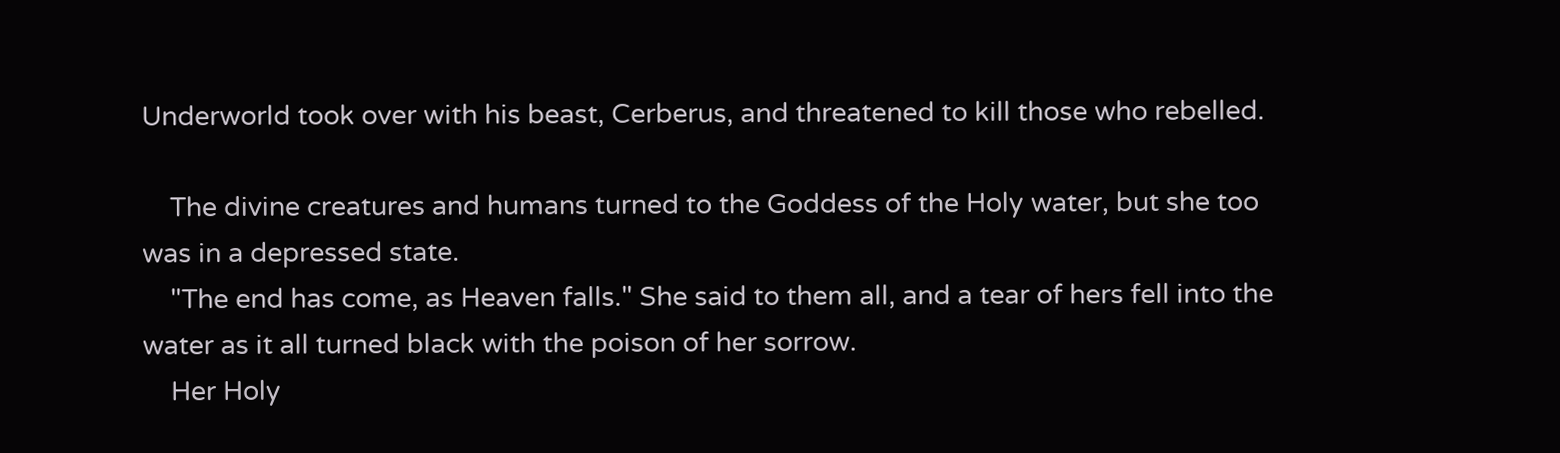Underworld took over with his beast, Cerberus, and threatened to kill those who rebelled.

    The divine creatures and humans turned to the Goddess of the Holy water, but she too was in a depressed state.
    "The end has come, as Heaven falls." She said to them all, and a tear of hers fell into the water as it all turned black with the poison of her sorrow.
    Her Holy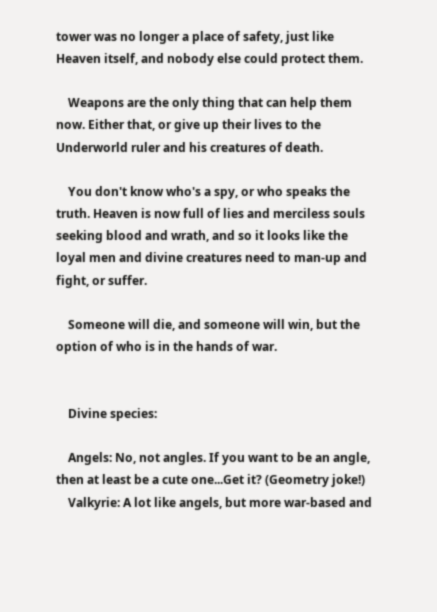tower was no longer a place of safety, just like Heaven itself, and nobody else could protect them.

    Weapons are the only thing that can help them now. Either that, or give up their lives to the Underworld ruler and his creatures of death.

    You don't know who's a spy, or who speaks the truth. Heaven is now full of lies and merciless souls seeking blood and wrath, and so it looks like the loyal men and divine creatures need to man-up and fight, or suffer.

    Someone will die, and someone will win, but the option of who is in the hands of war.


    Divine species:

    Angels: No, not angles. If you want to be an angle, then at least be a cute one...Get it? (Geometry joke!)
    Valkyrie: A lot like angels, but more war-based and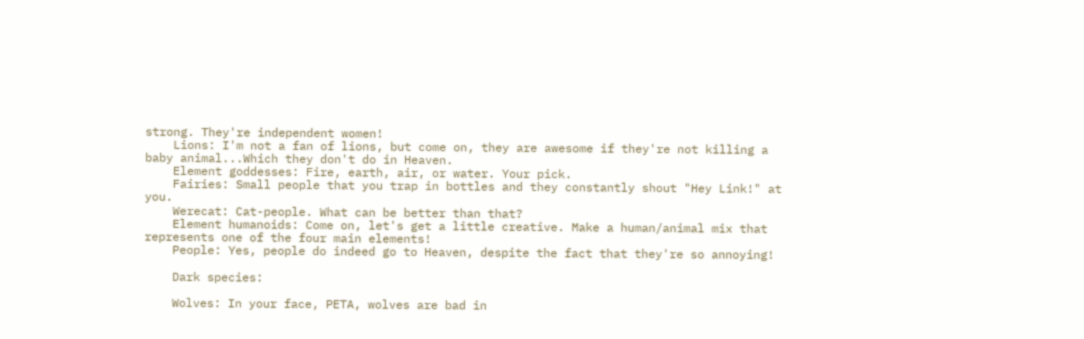strong. They're independent women!
    Lions: I'm not a fan of lions, but come on, they are awesome if they're not killing a baby animal...Which they don't do in Heaven.
    Element goddesses: Fire, earth, air, or water. Your pick.
    Fairies: Small people that you trap in bottles and they constantly shout "Hey Link!" at you.
    Werecat: Cat-people. What can be better than that?
    Element humanoids: Come on, let's get a little creative. Make a human/animal mix that represents one of the four main elements!
    People: Yes, people do indeed go to Heaven, despite the fact that they're so annoying!

    Dark species:

    Wolves: In your face, PETA, wolves are bad in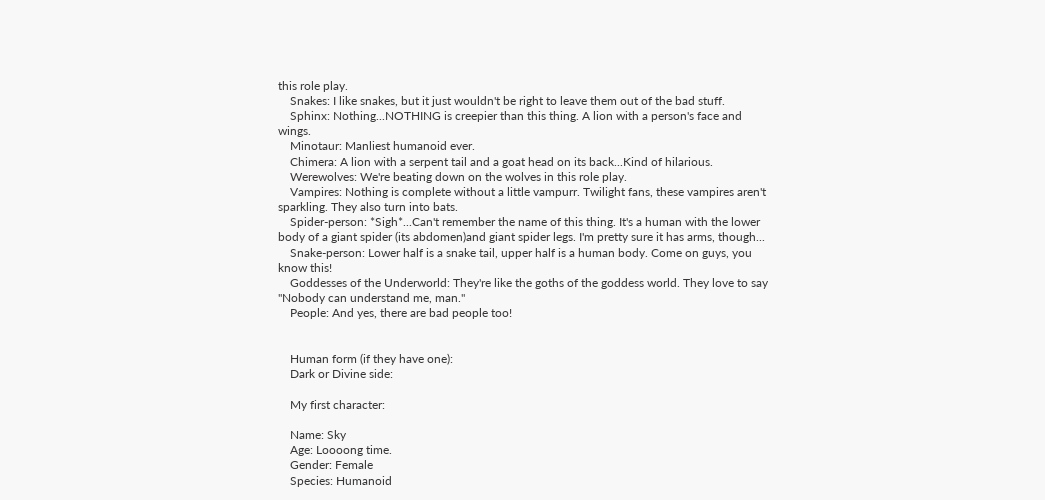this role play.
    Snakes: I like snakes, but it just wouldn't be right to leave them out of the bad stuff.
    Sphinx: Nothing...NOTHING is creepier than this thing. A lion with a person's face and wings.
    Minotaur: Manliest humanoid ever.
    Chimera: A lion with a serpent tail and a goat head on its back...Kind of hilarious.
    Werewolves: We're beating down on the wolves in this role play.
    Vampires: Nothing is complete without a little vampurr. Twilight fans, these vampires aren't sparkling. They also turn into bats.
    Spider-person: *Sigh*...Can't remember the name of this thing. It's a human with the lower body of a giant spider (its abdomen)and giant spider legs. I'm pretty sure it has arms, though...
    Snake-person: Lower half is a snake tail, upper half is a human body. Come on guys, you know this!
    Goddesses of the Underworld: They're like the goths of the goddess world. They love to say "Nobody can understand me, man."
    People: And yes, there are bad people too!


    Human form (if they have one):
    Dark or Divine side:

    My first character:

    Name: Sky
    Age: Loooong time.
    Gender: Female
    Species: Humanoid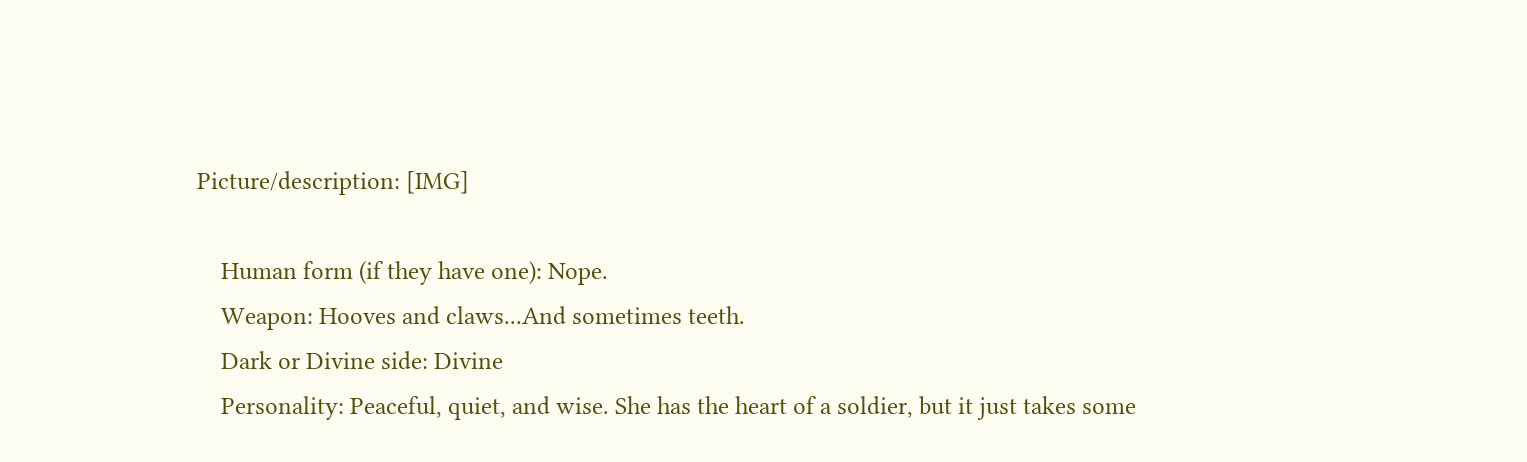Picture/description: [IMG]

    Human form (if they have one): Nope.
    Weapon: Hooves and claws...And sometimes teeth.
    Dark or Divine side: Divine
    Personality: Peaceful, quiet, and wise. She has the heart of a soldier, but it just takes some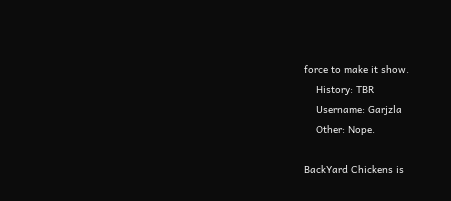force to make it show.
    History: TBR
    Username: Garjzla
    Other: Nope.

BackYard Chickens is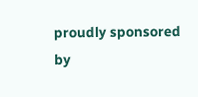proudly sponsored by